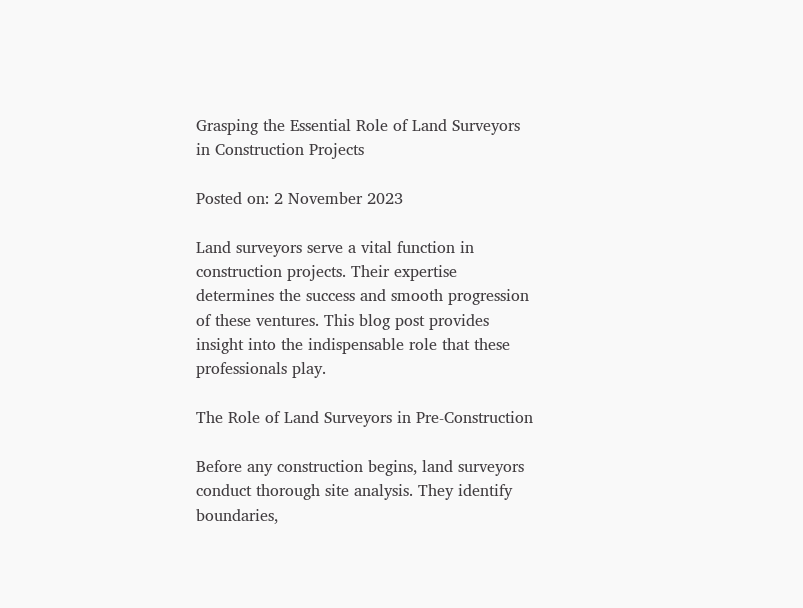Grasping the Essential Role of Land Surveyors in Construction Projects

Posted on: 2 November 2023

Land surveyors serve a vital function in construction projects. Their expertise determines the success and smooth progression of these ventures. This blog post provides insight into the indispensable role that these professionals play.

The Role of Land Surveyors in Pre-Construction

Before any construction begins, land surveyors conduct thorough site analysis. They identify boundaries,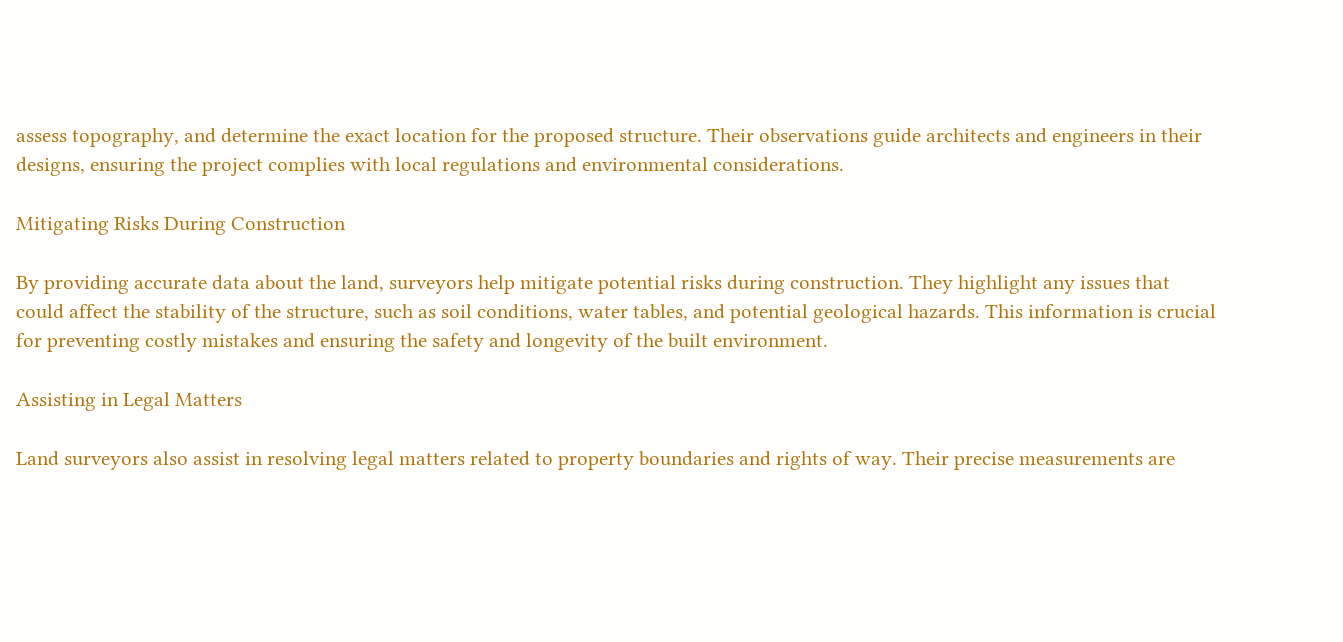assess topography, and determine the exact location for the proposed structure. Their observations guide architects and engineers in their designs, ensuring the project complies with local regulations and environmental considerations.

Mitigating Risks During Construction

By providing accurate data about the land, surveyors help mitigate potential risks during construction. They highlight any issues that could affect the stability of the structure, such as soil conditions, water tables, and potential geological hazards. This information is crucial for preventing costly mistakes and ensuring the safety and longevity of the built environment.

Assisting in Legal Matters

Land surveyors also assist in resolving legal matters related to property boundaries and rights of way. Their precise measurements are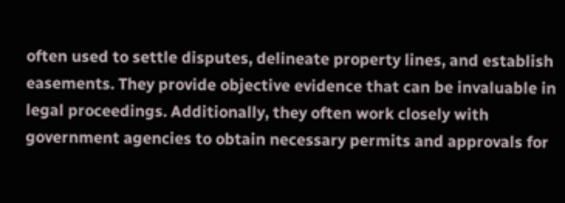often used to settle disputes, delineate property lines, and establish easements. They provide objective evidence that can be invaluable in legal proceedings. Additionally, they often work closely with government agencies to obtain necessary permits and approvals for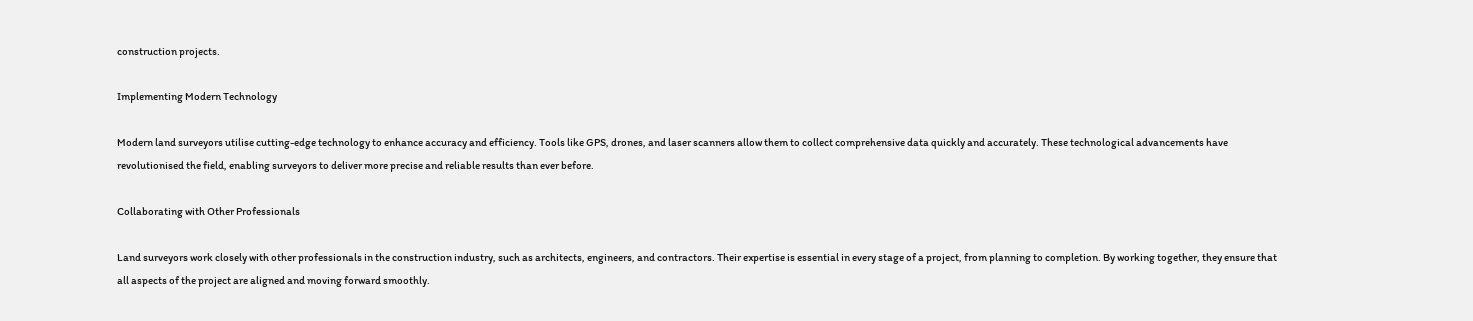construction projects.

Implementing Modern Technology

Modern land surveyors utilise cutting-edge technology to enhance accuracy and efficiency. Tools like GPS, drones, and laser scanners allow them to collect comprehensive data quickly and accurately. These technological advancements have revolutionised the field, enabling surveyors to deliver more precise and reliable results than ever before.

Collaborating with Other Professionals

Land surveyors work closely with other professionals in the construction industry, such as architects, engineers, and contractors. Their expertise is essential in every stage of a project, from planning to completion. By working together, they ensure that all aspects of the project are aligned and moving forward smoothly.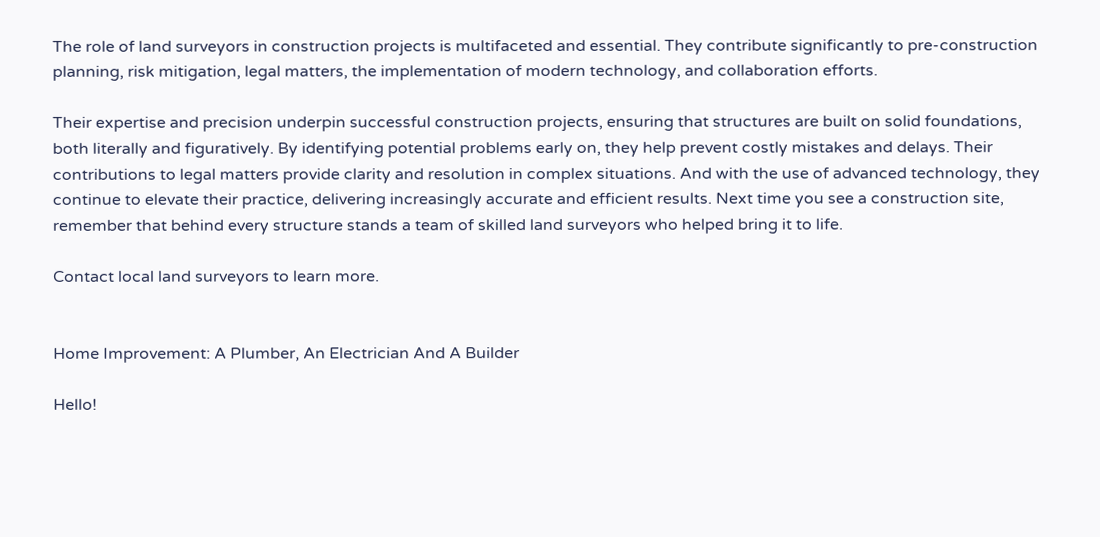The role of land surveyors in construction projects is multifaceted and essential. They contribute significantly to pre-construction planning, risk mitigation, legal matters, the implementation of modern technology, and collaboration efforts.

Their expertise and precision underpin successful construction projects, ensuring that structures are built on solid foundations, both literally and figuratively. By identifying potential problems early on, they help prevent costly mistakes and delays. Their contributions to legal matters provide clarity and resolution in complex situations. And with the use of advanced technology, they continue to elevate their practice, delivering increasingly accurate and efficient results. Next time you see a construction site, remember that behind every structure stands a team of skilled land surveyors who helped bring it to life.

Contact local land surveyors to learn more.


Home Improvement: A Plumber, An Electrician And A Builder

Hello!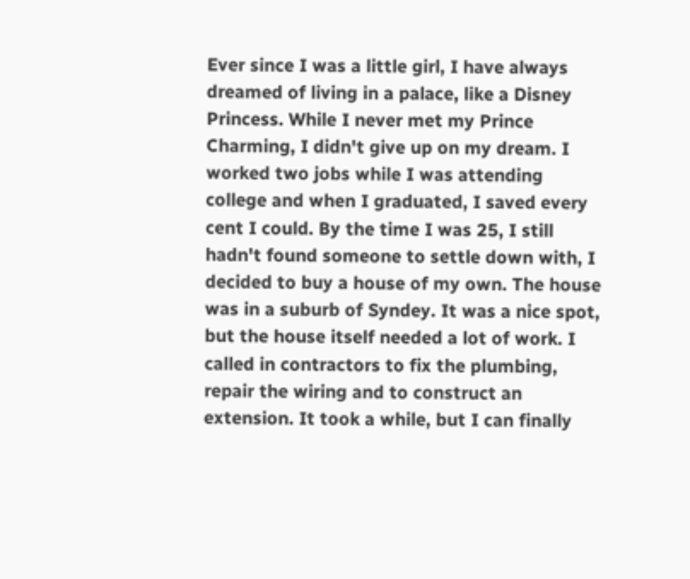Ever since I was a little girl, I have always dreamed of living in a palace, like a Disney Princess. While I never met my Prince Charming, I didn't give up on my dream. I worked two jobs while I was attending college and when I graduated, I saved every cent I could. By the time I was 25, I still hadn't found someone to settle down with, I decided to buy a house of my own. The house was in a suburb of Syndey. It was a nice spot, but the house itself needed a lot of work. I called in contractors to fix the plumbing, repair the wiring and to construct an extension. It took a while, but I can finally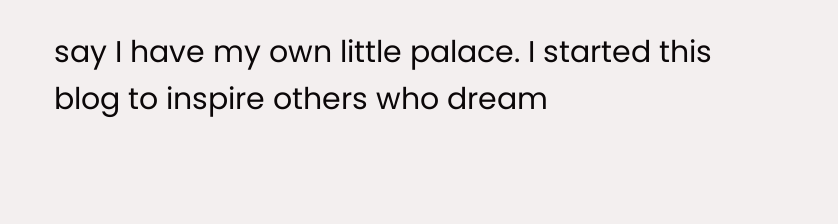say I have my own little palace. I started this blog to inspire others who dream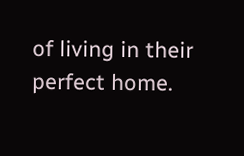of living in their perfect home.